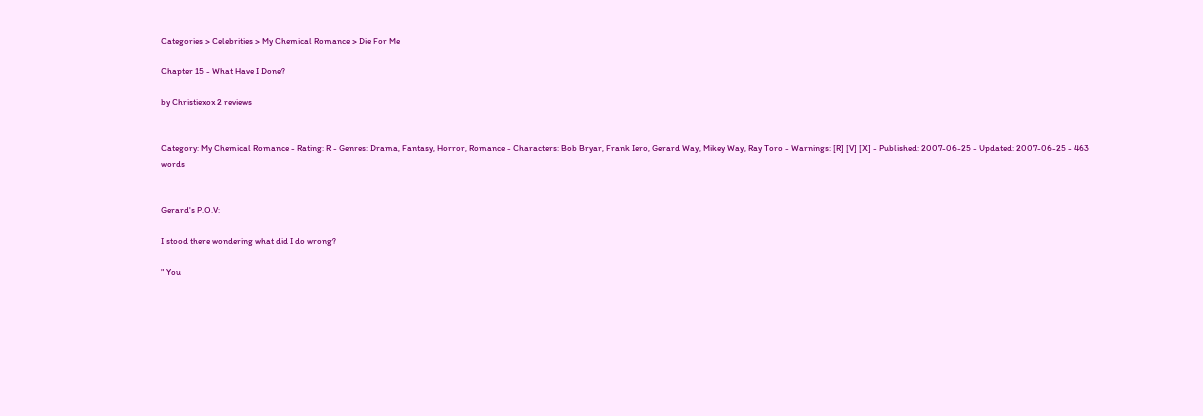Categories > Celebrities > My Chemical Romance > Die For Me

Chapter 15 - What Have I Done?

by Christiexox 2 reviews


Category: My Chemical Romance - Rating: R - Genres: Drama, Fantasy, Horror, Romance - Characters: Bob Bryar, Frank Iero, Gerard Way, Mikey Way, Ray Toro - Warnings: [R] [V] [X] - Published: 2007-06-25 - Updated: 2007-06-25 - 463 words


Gerard's P.O.V:

I stood there wondering what did I do wrong?

" You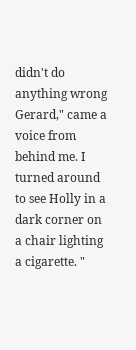didn't do anything wrong Gerard," came a voice from behind me. I turned around to see Holly in a dark corner on a chair lighting a cigarette. "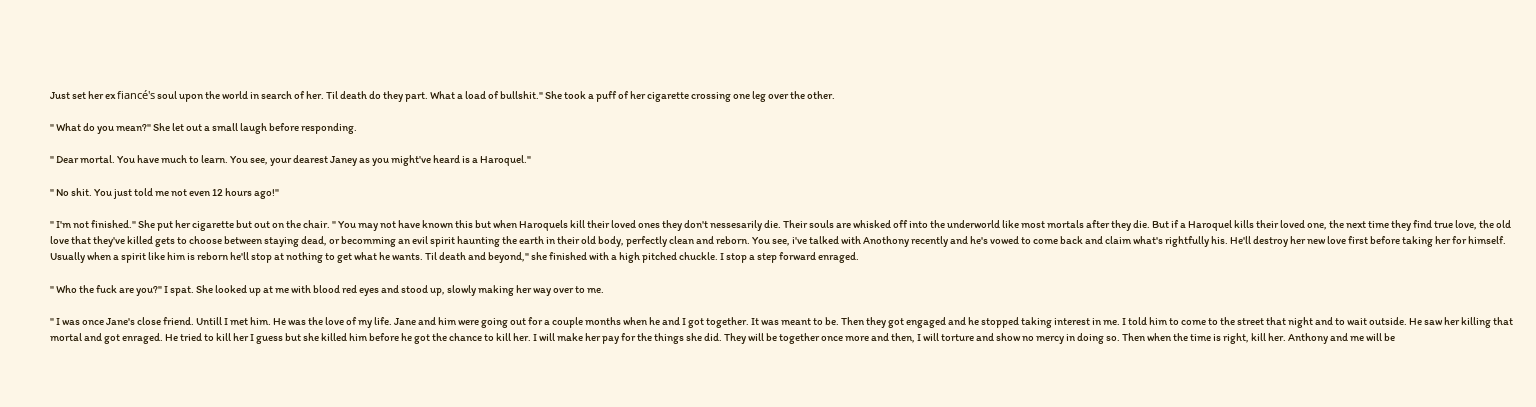Just set her ex fiancé's soul upon the world in search of her. Til death do they part. What a load of bullshit." She took a puff of her cigarette crossing one leg over the other.

" What do you mean?" She let out a small laugh before responding.

" Dear mortal. You have much to learn. You see, your dearest Janey as you might've heard is a Haroquel."

" No shit. You just told me not even 12 hours ago!"

" I'm not finished." She put her cigarette but out on the chair. " You may not have known this but when Haroquels kill their loved ones they don't nessesarily die. Their souls are whisked off into the underworld like most mortals after they die. But if a Haroquel kills their loved one, the next time they find true love, the old love that they've killed gets to choose between staying dead, or becomming an evil spirit haunting the earth in their old body, perfectly clean and reborn. You see, i've talked with Anothony recently and he's vowed to come back and claim what's rightfully his. He'll destroy her new love first before taking her for himself. Usually when a spirit like him is reborn he'll stop at nothing to get what he wants. Til death and beyond," she finished with a high pitched chuckle. I stop a step forward enraged.

" Who the fuck are you?" I spat. She looked up at me with blood red eyes and stood up, slowly making her way over to me.

" I was once Jane's close friend. Untill I met him. He was the love of my life. Jane and him were going out for a couple months when he and I got together. It was meant to be. Then they got engaged and he stopped taking interest in me. I told him to come to the street that night and to wait outside. He saw her killing that mortal and got enraged. He tried to kill her I guess but she killed him before he got the chance to kill her. I will make her pay for the things she did. They will be together once more and then, I will torture and show no mercy in doing so. Then when the time is right, kill her. Anthony and me will be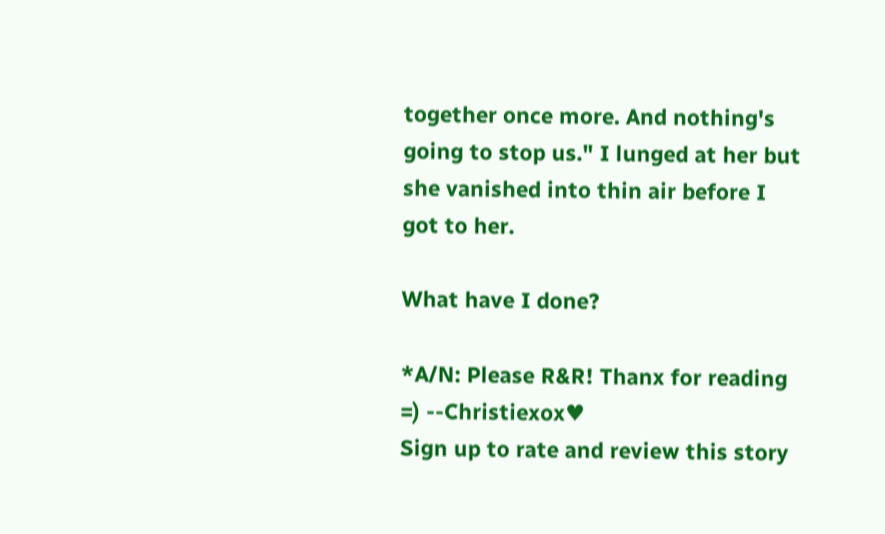together once more. And nothing's going to stop us." I lunged at her but she vanished into thin air before I got to her.

What have I done?

*A/N: Please R&R! Thanx for reading =) --Christiexox♥
Sign up to rate and review this story